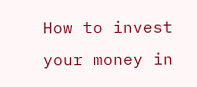How to invest your money in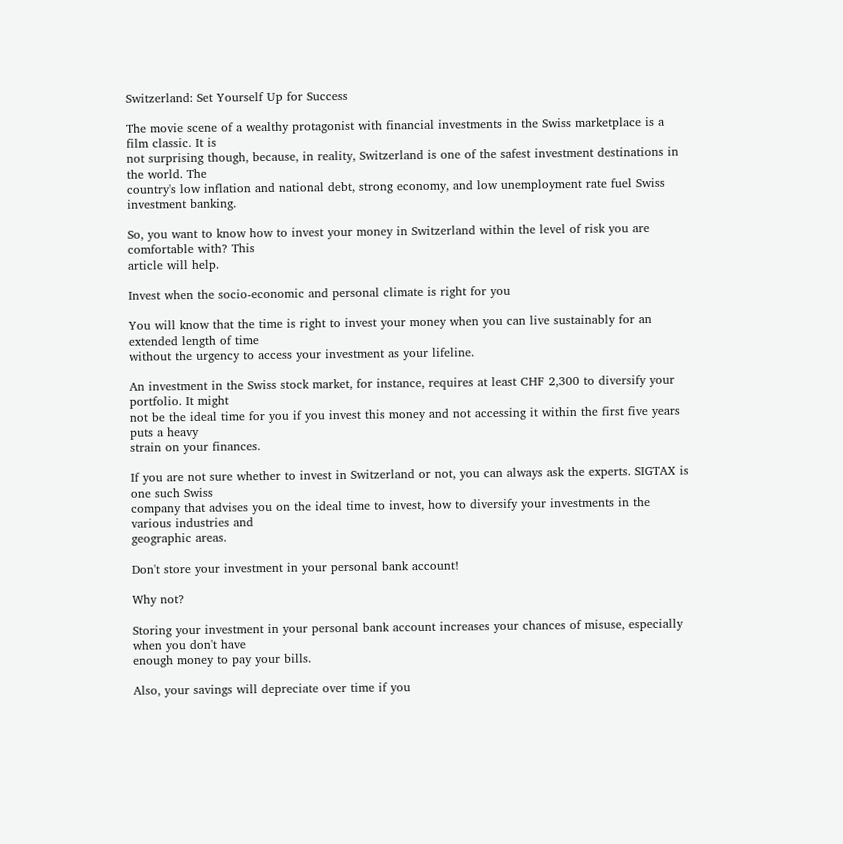Switzerland: Set Yourself Up for Success

The movie scene of a wealthy protagonist with financial investments in the Swiss marketplace is a film classic. It is
not surprising though, because, in reality, Switzerland is one of the safest investment destinations in the world. The
country's low inflation and national debt, strong economy, and low unemployment rate fuel Swiss investment banking.

So, you want to know how to invest your money in Switzerland within the level of risk you are comfortable with? This
article will help.

Invest when the socio-economic and personal climate is right for you

You will know that the time is right to invest your money when you can live sustainably for an extended length of time
without the urgency to access your investment as your lifeline.

An investment in the Swiss stock market, for instance, requires at least CHF 2,300 to diversify your portfolio. It might
not be the ideal time for you if you invest this money and not accessing it within the first five years puts a heavy
strain on your finances.

If you are not sure whether to invest in Switzerland or not, you can always ask the experts. SIGTAX is one such Swiss
company that advises you on the ideal time to invest, how to diversify your investments in the various industries and
geographic areas.

Don't store your investment in your personal bank account!

Why not?

Storing your investment in your personal bank account increases your chances of misuse, especially when you don't have
enough money to pay your bills.

Also, your savings will depreciate over time if you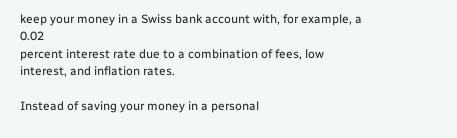keep your money in a Swiss bank account with, for example, a 0.02
percent interest rate due to a combination of fees, low interest, and inflation rates.

Instead of saving your money in a personal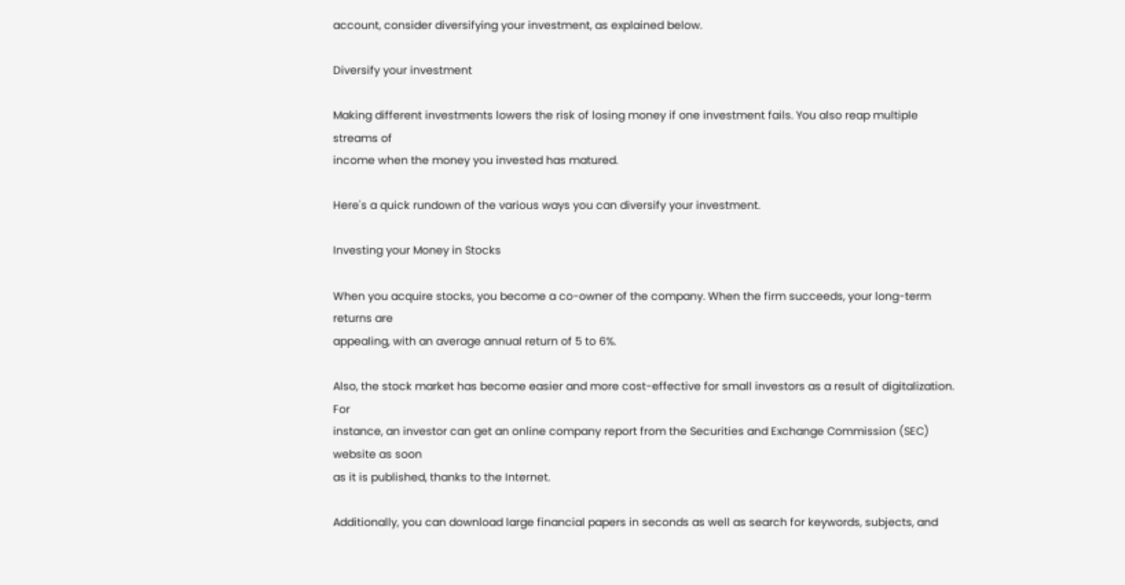account, consider diversifying your investment, as explained below.

Diversify your investment

Making different investments lowers the risk of losing money if one investment fails. You also reap multiple streams of
income when the money you invested has matured.

Here's a quick rundown of the various ways you can diversify your investment.

Investing your Money in Stocks

When you acquire stocks, you become a co-owner of the company. When the firm succeeds, your long-term returns are
appealing, with an average annual return of 5 to 6%.

Also, the stock market has become easier and more cost-effective for small investors as a result of digitalization. For
instance, an investor can get an online company report from the Securities and Exchange Commission (SEC) website as soon
as it is published, thanks to the Internet.

Additionally, you can download large financial papers in seconds as well as search for keywords, subjects, and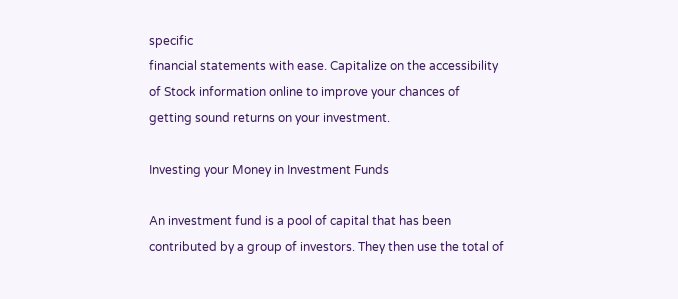specific
financial statements with ease. Capitalize on the accessibility of Stock information online to improve your chances of
getting sound returns on your investment.

Investing your Money in Investment Funds

An investment fund is a pool of capital that has been contributed by a group of investors. They then use the total of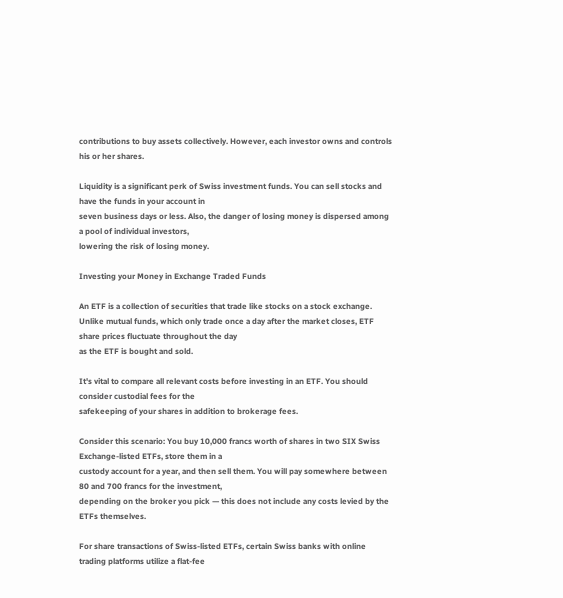contributions to buy assets collectively. However, each investor owns and controls his or her shares.

Liquidity is a significant perk of Swiss investment funds. You can sell stocks and have the funds in your account in
seven business days or less. Also, the danger of losing money is dispersed among a pool of individual investors,
lowering the risk of losing money.

Investing your Money in Exchange Traded Funds

An ETF is a collection of securities that trade like stocks on a stock exchange.
Unlike mutual funds, which only trade once a day after the market closes, ETF share prices fluctuate throughout the day
as the ETF is bought and sold.

It's vital to compare all relevant costs before investing in an ETF. You should consider custodial fees for the
safekeeping of your shares in addition to brokerage fees.

Consider this scenario: You buy 10,000 francs worth of shares in two SIX Swiss Exchange-listed ETFs, store them in a
custody account for a year, and then sell them. You will pay somewhere between 80 and 700 francs for the investment,
depending on the broker you pick — this does not include any costs levied by the ETFs themselves.

For share transactions of Swiss-listed ETFs, certain Swiss banks with online trading platforms utilize a flat-fee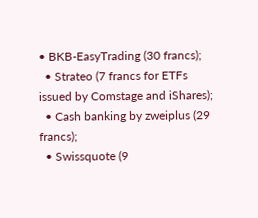• BKB-EasyTrading (30 francs);
  • Strateo (7 francs for ETFs issued by Comstage and iShares);
  • Cash banking by zweiplus (29 francs);
  • Swissquote (9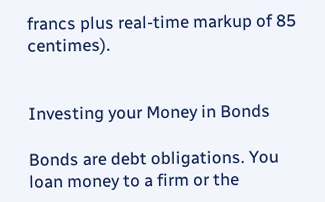francs plus real-time markup of 85 centimes).


Investing your Money in Bonds

Bonds are debt obligations. You loan money to a firm or the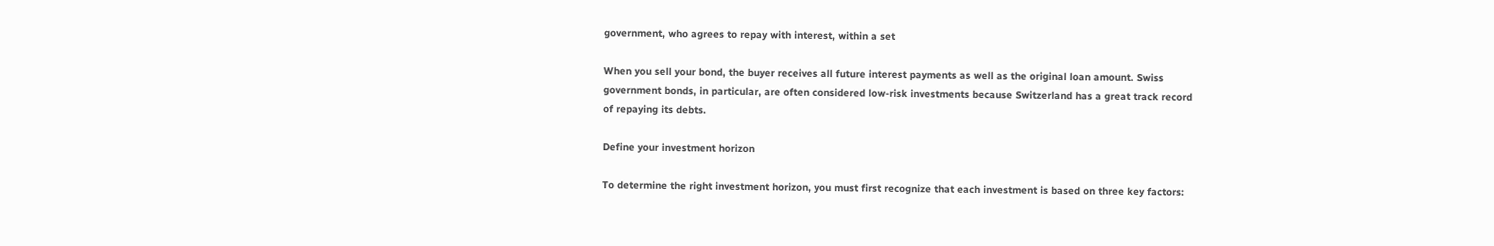government, who agrees to repay with interest, within a set

When you sell your bond, the buyer receives all future interest payments as well as the original loan amount. Swiss
government bonds, in particular, are often considered low-risk investments because Switzerland has a great track record
of repaying its debts.

Define your investment horizon

To determine the right investment horizon, you must first recognize that each investment is based on three key factors: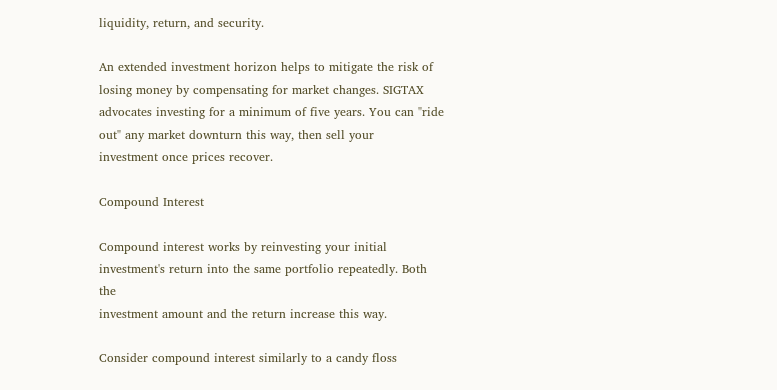liquidity, return, and security.

An extended investment horizon helps to mitigate the risk of losing money by compensating for market changes. SIGTAX
advocates investing for a minimum of five years. You can "ride out" any market downturn this way, then sell your
investment once prices recover.

Compound Interest

Compound interest works by reinvesting your initial investment's return into the same portfolio repeatedly. Both the
investment amount and the return increase this way.

Consider compound interest similarly to a candy floss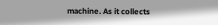machine. As it collects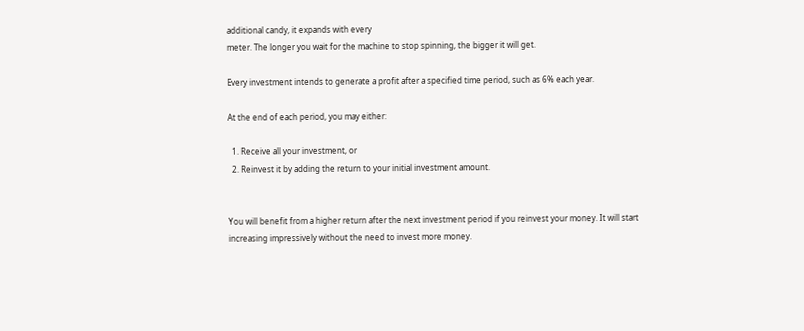additional candy, it expands with every
meter. The longer you wait for the machine to stop spinning, the bigger it will get.

Every investment intends to generate a profit after a specified time period, such as 6% each year.

At the end of each period, you may either:

  1. Receive all your investment, or
  2. Reinvest it by adding the return to your initial investment amount.


You will benefit from a higher return after the next investment period if you reinvest your money. It will start
increasing impressively without the need to invest more money.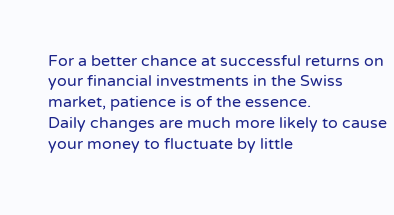For a better chance at successful returns on your financial investments in the Swiss market, patience is of the essence.
Daily changes are much more likely to cause your money to fluctuate by little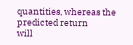quantities, whereas the predicted return
will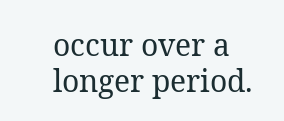occur over a longer period.